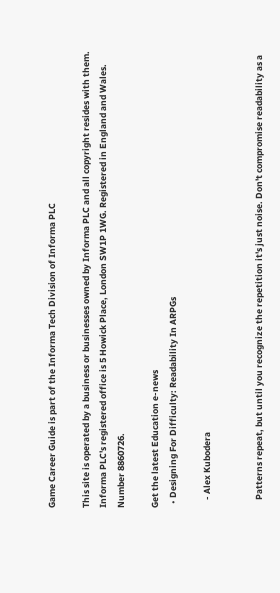Game Career Guide is part of the Informa Tech Division of Informa PLC

This site is operated by a business or businesses owned by Informa PLC and all copyright resides with them. Informa PLC's registered office is 5 Howick Place, London SW1P 1WG. Registered in England and Wales. Number 8860726.

Get the latest Education e-news
  • Designing For Difficulty: Readability In ARPGs

    - Alex Kubodera


    Patterns repeat, but until you recognize the repetition it's just noise. Don't compromise readability as a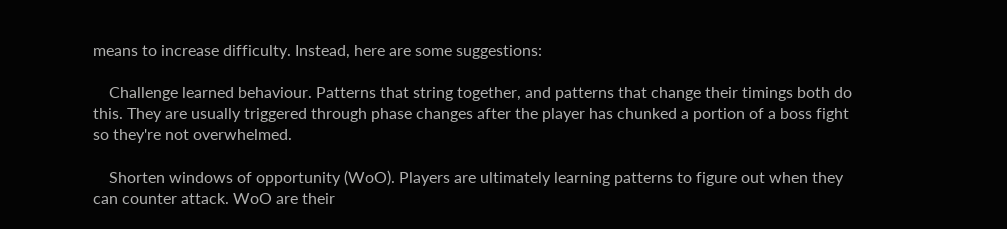means to increase difficulty. Instead, here are some suggestions:

    Challenge learned behaviour. Patterns that string together, and patterns that change their timings both do this. They are usually triggered through phase changes after the player has chunked a portion of a boss fight so they're not overwhelmed.

    Shorten windows of opportunity (WoO). Players are ultimately learning patterns to figure out when they can counter attack. WoO are their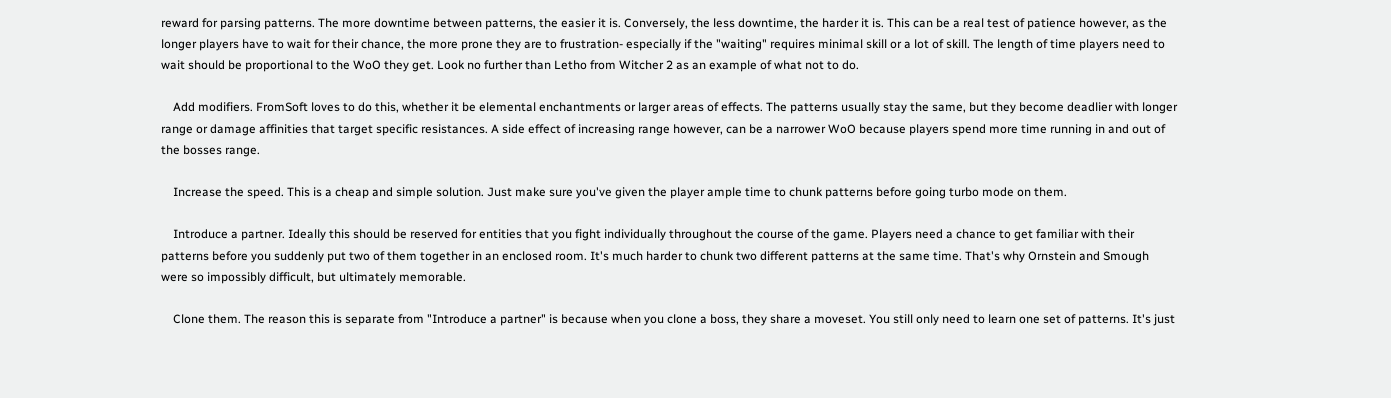reward for parsing patterns. The more downtime between patterns, the easier it is. Conversely, the less downtime, the harder it is. This can be a real test of patience however, as the longer players have to wait for their chance, the more prone they are to frustration- especially if the "waiting" requires minimal skill or a lot of skill. The length of time players need to wait should be proportional to the WoO they get. Look no further than Letho from Witcher 2 as an example of what not to do.

    Add modifiers. FromSoft loves to do this, whether it be elemental enchantments or larger areas of effects. The patterns usually stay the same, but they become deadlier with longer range or damage affinities that target specific resistances. A side effect of increasing range however, can be a narrower WoO because players spend more time running in and out of the bosses range.

    Increase the speed. This is a cheap and simple solution. Just make sure you've given the player ample time to chunk patterns before going turbo mode on them.

    Introduce a partner. Ideally this should be reserved for entities that you fight individually throughout the course of the game. Players need a chance to get familiar with their patterns before you suddenly put two of them together in an enclosed room. It's much harder to chunk two different patterns at the same time. That's why Ornstein and Smough were so impossibly difficult, but ultimately memorable.

    Clone them. The reason this is separate from "Introduce a partner" is because when you clone a boss, they share a moveset. You still only need to learn one set of patterns. It's just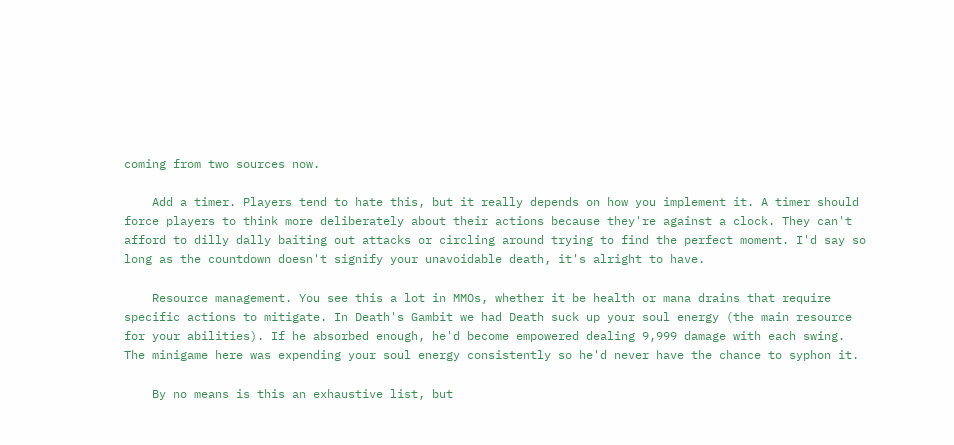coming from two sources now.

    Add a timer. Players tend to hate this, but it really depends on how you implement it. A timer should force players to think more deliberately about their actions because they're against a clock. They can't afford to dilly dally baiting out attacks or circling around trying to find the perfect moment. I'd say so long as the countdown doesn't signify your unavoidable death, it's alright to have.

    Resource management. You see this a lot in MMOs, whether it be health or mana drains that require specific actions to mitigate. In Death's Gambit we had Death suck up your soul energy (the main resource for your abilities). If he absorbed enough, he'd become empowered dealing 9,999 damage with each swing. The minigame here was expending your soul energy consistently so he'd never have the chance to syphon it.

    By no means is this an exhaustive list, but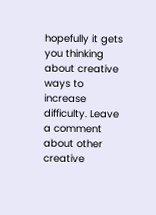hopefully it gets you thinking about creative ways to increase difficulty. Leave a comment about other creative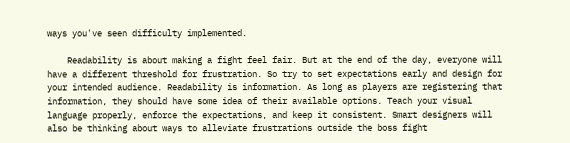ways you've seen difficulty implemented.

    Readability is about making a fight feel fair. But at the end of the day, everyone will have a different threshold for frustration. So try to set expectations early and design for your intended audience. Readability is information. As long as players are registering that information, they should have some idea of their available options. Teach your visual language properly, enforce the expectations, and keep it consistent. Smart designers will also be thinking about ways to alleviate frustrations outside the boss fight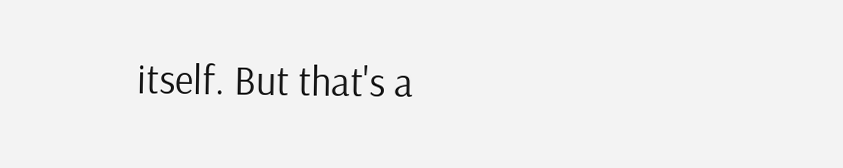itself. But that's a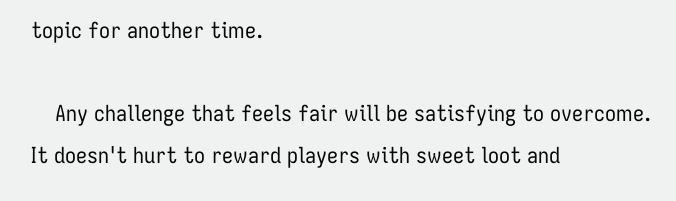topic for another time.

    Any challenge that feels fair will be satisfying to overcome. It doesn't hurt to reward players with sweet loot and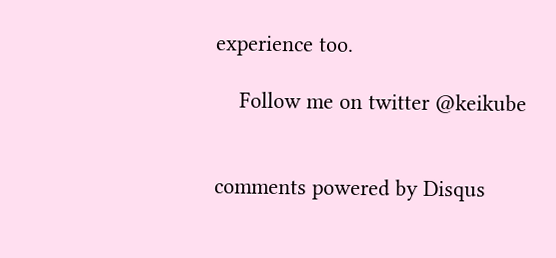experience too.

    Follow me on twitter @keikube


comments powered by Disqus